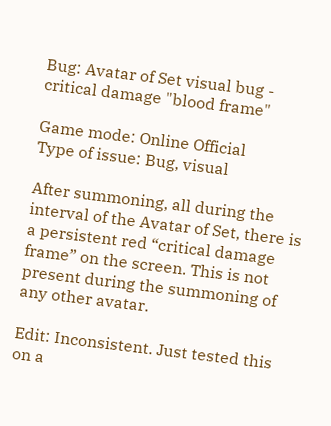Bug: Avatar of Set visual bug - critical damage "blood frame"

Game mode: Online Official
Type of issue: Bug, visual

After summoning, all during the interval of the Avatar of Set, there is a persistent red “critical damage frame” on the screen. This is not present during the summoning of any other avatar.

Edit: Inconsistent. Just tested this on a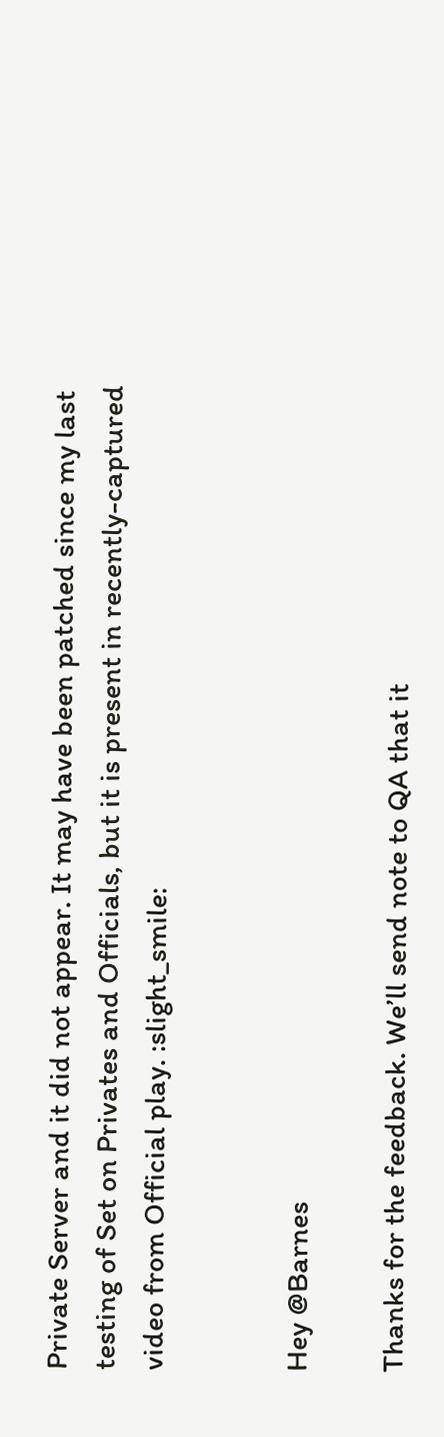Private Server and it did not appear. It may have been patched since my last testing of Set on Privates and Officials, but it is present in recently-captured video from Official play. :slight_smile:


Hey @Barnes

Thanks for the feedback. We’ll send note to QA that it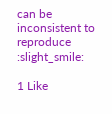can be inconsistent to reproduce :slight_smile:

1 Like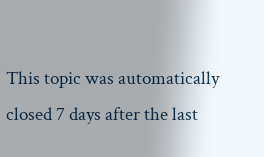This topic was automatically closed 7 days after the last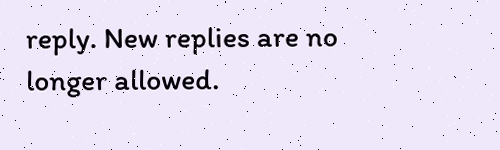reply. New replies are no longer allowed.